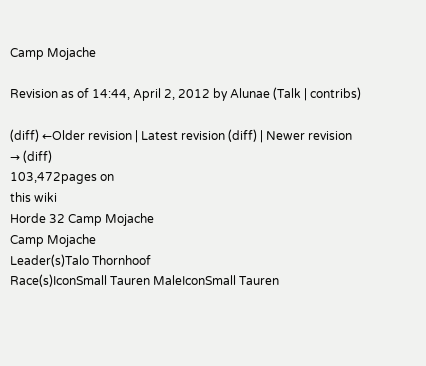Camp Mojache

Revision as of 14:44, April 2, 2012 by Alunae (Talk | contribs)

(diff) ←Older revision | Latest revision (diff) | Newer revision → (diff)
103,472pages on
this wiki
Horde 32 Camp Mojache
Camp Mojache
Leader(s)Talo Thornhoof
Race(s)IconSmall Tauren MaleIconSmall Tauren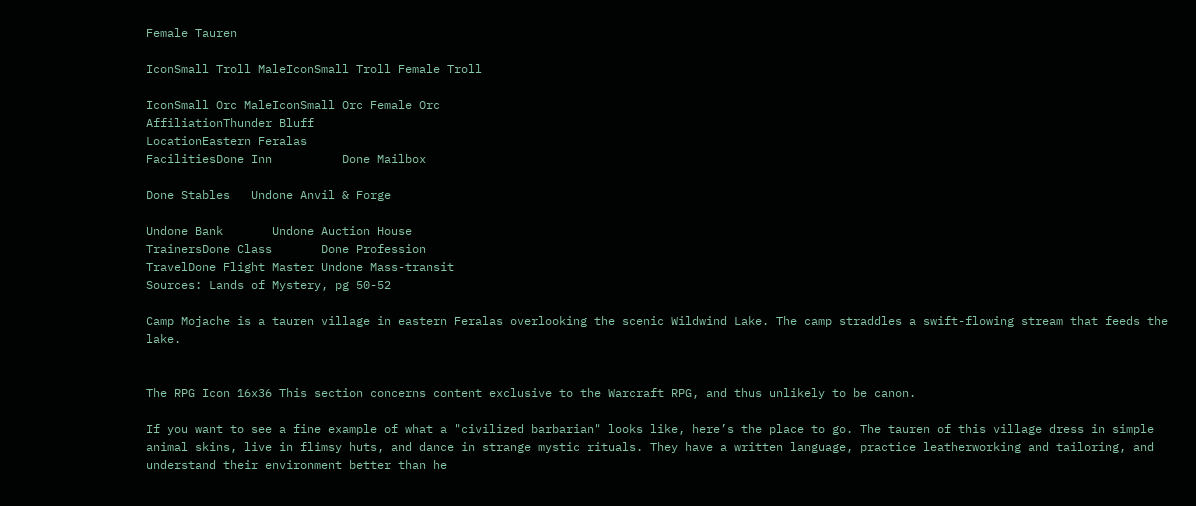Female Tauren

IconSmall Troll MaleIconSmall Troll Female Troll

IconSmall Orc MaleIconSmall Orc Female Orc
AffiliationThunder Bluff
LocationEastern Feralas
FacilitiesDone Inn          Done Mailbox

Done Stables   Undone Anvil & Forge

Undone Bank       Undone Auction House
TrainersDone Class       Done Profession
TravelDone Flight Master Undone Mass-transit
Sources: Lands of Mystery, pg 50-52

Camp Mojache is a tauren village in eastern Feralas overlooking the scenic Wildwind Lake. The camp straddles a swift-flowing stream that feeds the lake.


The RPG Icon 16x36 This section concerns content exclusive to the Warcraft RPG, and thus unlikely to be canon.

If you want to see a fine example of what a "civilized barbarian" looks like, here’s the place to go. The tauren of this village dress in simple animal skins, live in flimsy huts, and dance in strange mystic rituals. They have a written language, practice leatherworking and tailoring, and understand their environment better than he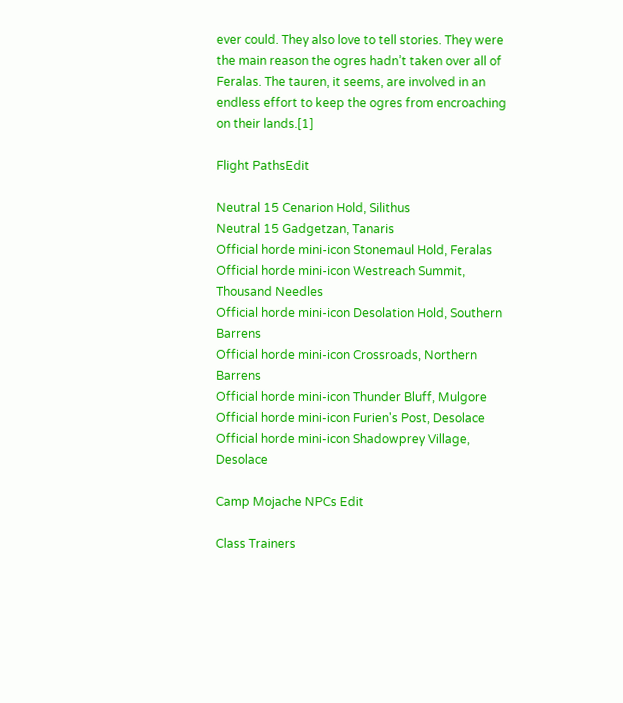ever could. They also love to tell stories. They were the main reason the ogres hadn’t taken over all of Feralas. The tauren, it seems, are involved in an endless effort to keep the ogres from encroaching on their lands.[1]

Flight PathsEdit

Neutral 15 Cenarion Hold, Silithus
Neutral 15 Gadgetzan, Tanaris
Official horde mini-icon Stonemaul Hold, Feralas
Official horde mini-icon Westreach Summit, Thousand Needles
Official horde mini-icon Desolation Hold, Southern Barrens
Official horde mini-icon Crossroads, Northern Barrens
Official horde mini-icon Thunder Bluff, Mulgore
Official horde mini-icon Furien's Post, Desolace
Official horde mini-icon Shadowprey Village, Desolace

Camp Mojache NPCs Edit

Class Trainers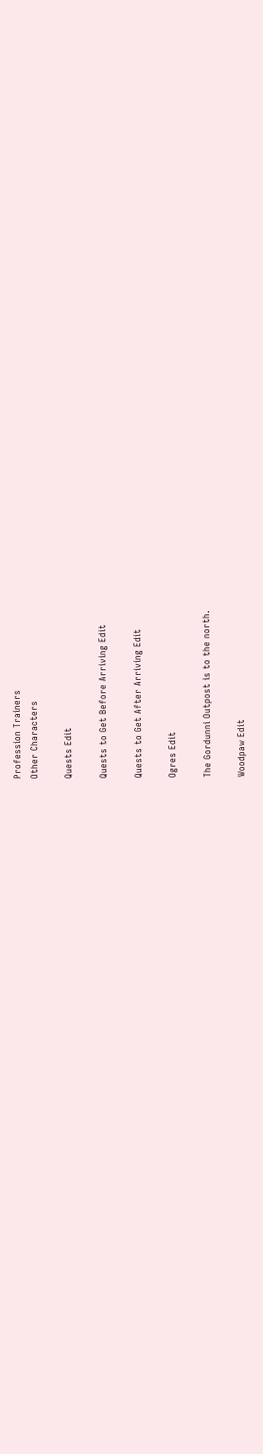Profession Trainers
Other Characters

Quests Edit

Quests to Get Before Arriving Edit

Quests to Get After Arriving Edit

Ogres Edit

The Gordunni Outpost is to the north.

Woodpaw Edit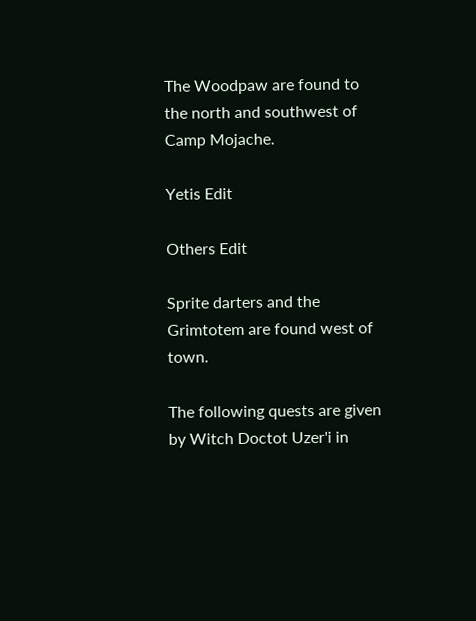The Woodpaw are found to the north and southwest of Camp Mojache.

Yetis Edit

Others Edit

Sprite darters and the Grimtotem are found west of town.

The following quests are given by Witch Doctot Uzer'i in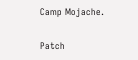Camp Mojache.

Patch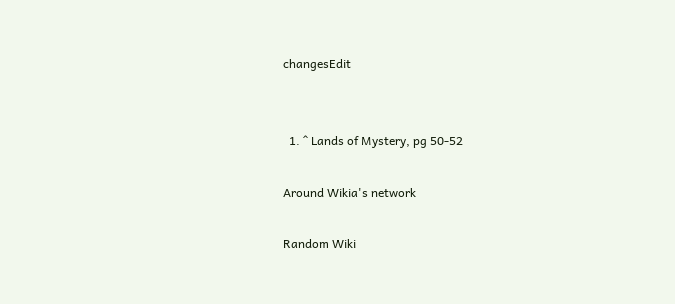changesEdit


  1. ^ Lands of Mystery, pg 50-52

Around Wikia's network

Random Wiki